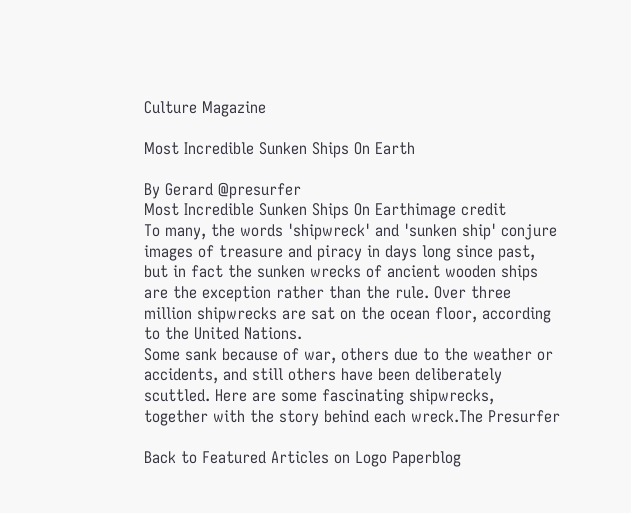Culture Magazine

Most Incredible Sunken Ships On Earth

By Gerard @presurfer
Most Incredible Sunken Ships On Earthimage credit
To many, the words 'shipwreck' and 'sunken ship' conjure images of treasure and piracy in days long since past, but in fact the sunken wrecks of ancient wooden ships are the exception rather than the rule. Over three million shipwrecks are sat on the ocean floor, according to the United Nations.
Some sank because of war, others due to the weather or accidents, and still others have been deliberately scuttled. Here are some fascinating shipwrecks, together with the story behind each wreck.The Presurfer

Back to Featured Articles on Logo Paperblog